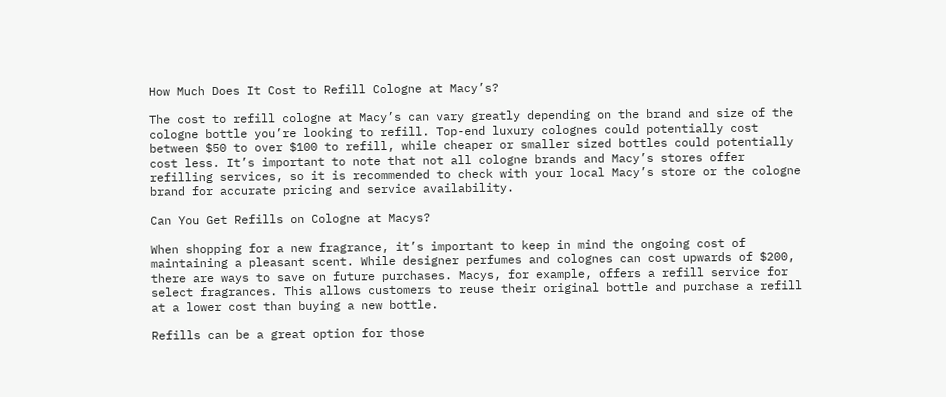How Much Does It Cost to Refill Cologne at Macy’s?

The cost to refill cologne at Macy’s can vary greatly depending on the brand and size of the cologne bottle you’re looking to refill. Top-end luxury colognes could potentially cost between $50 to over $100 to refill, while cheaper or smaller sized bottles could potentially cost less. It’s important to note that not all cologne brands and Macy’s stores offer refilling services, so it is recommended to check with your local Macy’s store or the cologne brand for accurate pricing and service availability.

Can You Get Refills on Cologne at Macys?

When shopping for a new fragrance, it’s important to keep in mind the ongoing cost of maintaining a pleasant scent. While designer perfumes and colognes can cost upwards of $200, there are ways to save on future purchases. Macys, for example, offers a refill service for select fragrances. This allows customers to reuse their original bottle and purchase a refill at a lower cost than buying a new bottle.

Refills can be a great option for those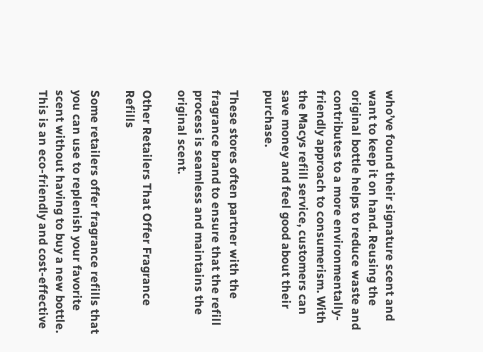who’ve found their signature scent and want to keep it on hand. Reusing the original bottle helps to reduce waste and contributes to a more environmentally-friendly approach to consumerism. With the Macys refill service, customers can save money and feel good about their purchase.

These stores often partner with the fragrance brand to ensure that the refill process is seamless and maintains the original scent.

Other Retailers That Offer Fragrance Refills

Some retailers offer fragrance refills that you can use to replenish your favorite scent without having to buy a new bottle. This is an eco-friendly and cost-effective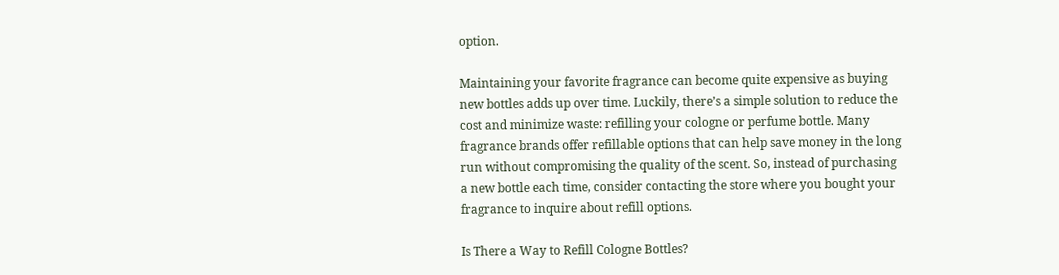option.

Maintaining your favorite fragrance can become quite expensive as buying new bottles adds up over time. Luckily, there’s a simple solution to reduce the cost and minimize waste: refilling your cologne or perfume bottle. Many fragrance brands offer refillable options that can help save money in the long run without compromising the quality of the scent. So, instead of purchasing a new bottle each time, consider contacting the store where you bought your fragrance to inquire about refill options.

Is There a Way to Refill Cologne Bottles?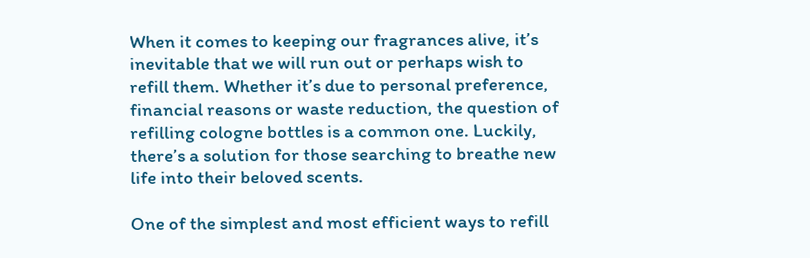When it comes to keeping our fragrances alive, it’s inevitable that we will run out or perhaps wish to refill them. Whether it’s due to personal preference, financial reasons or waste reduction, the question of refilling cologne bottles is a common one. Luckily, there’s a solution for those searching to breathe new life into their beloved scents.

One of the simplest and most efficient ways to refill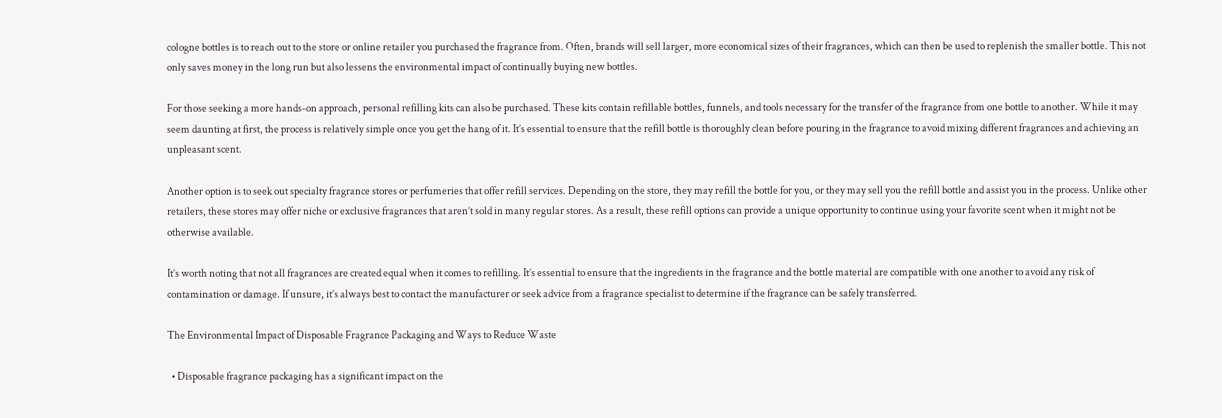cologne bottles is to reach out to the store or online retailer you purchased the fragrance from. Often, brands will sell larger, more economical sizes of their fragrances, which can then be used to replenish the smaller bottle. This not only saves money in the long run but also lessens the environmental impact of continually buying new bottles.

For those seeking a more hands-on approach, personal refilling kits can also be purchased. These kits contain refillable bottles, funnels, and tools necessary for the transfer of the fragrance from one bottle to another. While it may seem daunting at first, the process is relatively simple once you get the hang of it. It’s essential to ensure that the refill bottle is thoroughly clean before pouring in the fragrance to avoid mixing different fragrances and achieving an unpleasant scent.

Another option is to seek out specialty fragrance stores or perfumeries that offer refill services. Depending on the store, they may refill the bottle for you, or they may sell you the refill bottle and assist you in the process. Unlike other retailers, these stores may offer niche or exclusive fragrances that aren’t sold in many regular stores. As a result, these refill options can provide a unique opportunity to continue using your favorite scent when it might not be otherwise available.

It’s worth noting that not all fragrances are created equal when it comes to refilling. It’s essential to ensure that the ingredients in the fragrance and the bottle material are compatible with one another to avoid any risk of contamination or damage. If unsure, it’s always best to contact the manufacturer or seek advice from a fragrance specialist to determine if the fragrance can be safely transferred.

The Environmental Impact of Disposable Fragrance Packaging and Ways to Reduce Waste

  • Disposable fragrance packaging has a significant impact on the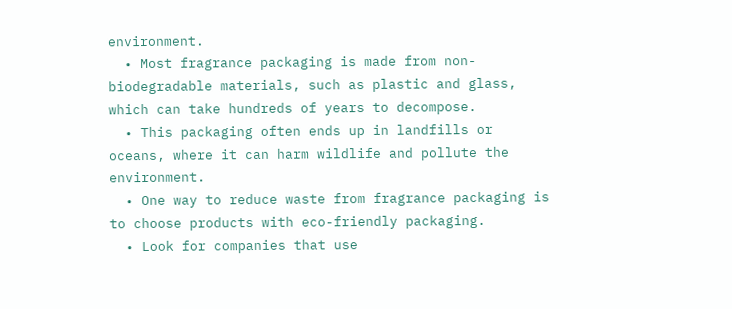environment.
  • Most fragrance packaging is made from non-biodegradable materials, such as plastic and glass, which can take hundreds of years to decompose.
  • This packaging often ends up in landfills or oceans, where it can harm wildlife and pollute the environment.
  • One way to reduce waste from fragrance packaging is to choose products with eco-friendly packaging.
  • Look for companies that use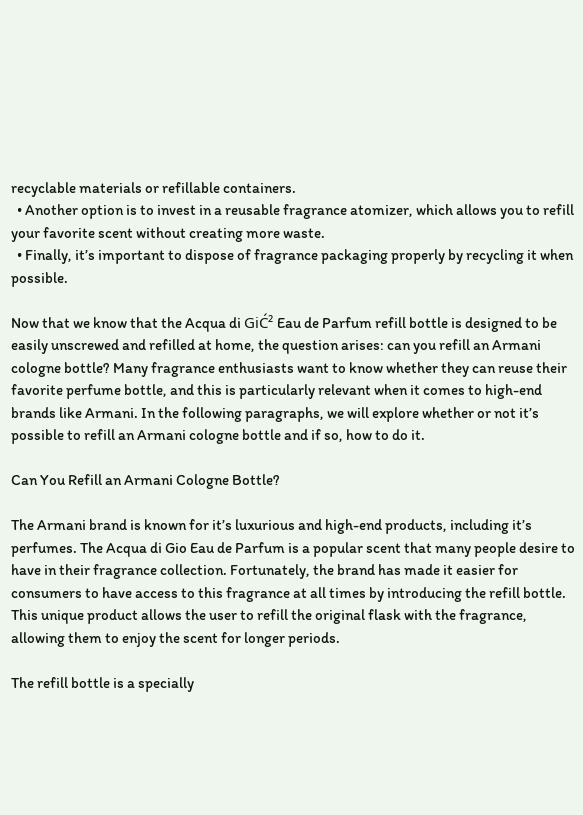recyclable materials or refillable containers.
  • Another option is to invest in a reusable fragrance atomizer, which allows you to refill your favorite scent without creating more waste.
  • Finally, it’s important to dispose of fragrance packaging properly by recycling it when possible.

Now that we know that the Acqua di GiĆ² Eau de Parfum refill bottle is designed to be easily unscrewed and refilled at home, the question arises: can you refill an Armani cologne bottle? Many fragrance enthusiasts want to know whether they can reuse their favorite perfume bottle, and this is particularly relevant when it comes to high-end brands like Armani. In the following paragraphs, we will explore whether or not it’s possible to refill an Armani cologne bottle and if so, how to do it.

Can You Refill an Armani Cologne Bottle?

The Armani brand is known for it’s luxurious and high-end products, including it’s perfumes. The Acqua di Gio Eau de Parfum is a popular scent that many people desire to have in their fragrance collection. Fortunately, the brand has made it easier for consumers to have access to this fragrance at all times by introducing the refill bottle. This unique product allows the user to refill the original flask with the fragrance, allowing them to enjoy the scent for longer periods.

The refill bottle is a specially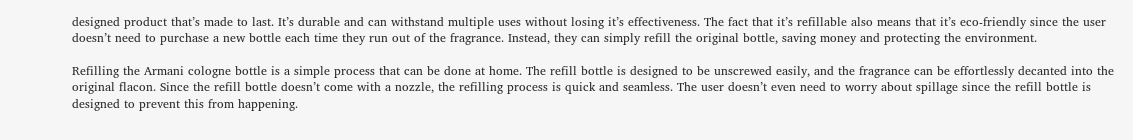designed product that’s made to last. It’s durable and can withstand multiple uses without losing it’s effectiveness. The fact that it’s refillable also means that it’s eco-friendly since the user doesn’t need to purchase a new bottle each time they run out of the fragrance. Instead, they can simply refill the original bottle, saving money and protecting the environment.

Refilling the Armani cologne bottle is a simple process that can be done at home. The refill bottle is designed to be unscrewed easily, and the fragrance can be effortlessly decanted into the original flacon. Since the refill bottle doesn’t come with a nozzle, the refilling process is quick and seamless. The user doesn’t even need to worry about spillage since the refill bottle is designed to prevent this from happening.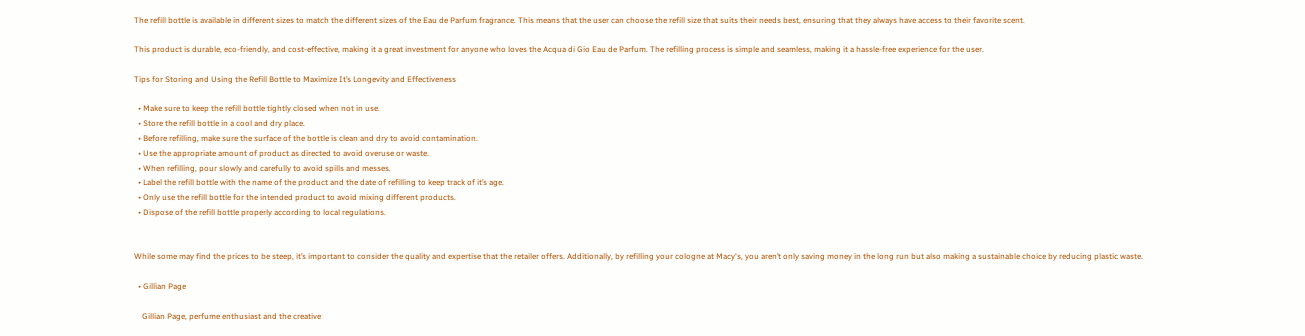The refill bottle is available in different sizes to match the different sizes of the Eau de Parfum fragrance. This means that the user can choose the refill size that suits their needs best, ensuring that they always have access to their favorite scent.

This product is durable, eco-friendly, and cost-effective, making it a great investment for anyone who loves the Acqua di Gio Eau de Parfum. The refilling process is simple and seamless, making it a hassle-free experience for the user.

Tips for Storing and Using the Refill Bottle to Maximize It’s Longevity and Effectiveness

  • Make sure to keep the refill bottle tightly closed when not in use.
  • Store the refill bottle in a cool and dry place.
  • Before refilling, make sure the surface of the bottle is clean and dry to avoid contamination.
  • Use the appropriate amount of product as directed to avoid overuse or waste.
  • When refilling, pour slowly and carefully to avoid spills and messes.
  • Label the refill bottle with the name of the product and the date of refilling to keep track of it’s age.
  • Only use the refill bottle for the intended product to avoid mixing different products.
  • Dispose of the refill bottle properly according to local regulations.


While some may find the prices to be steep, it’s important to consider the quality and expertise that the retailer offers. Additionally, by refilling your cologne at Macy's, you aren’t only saving money in the long run but also making a sustainable choice by reducing plastic waste.

  • Gillian Page

    Gillian Page, perfume enthusiast and the creative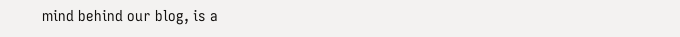mind behind our blog, is a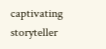captivating storyteller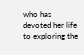who has devoted her life to exploring the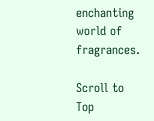enchanting world of fragrances.

Scroll to Top